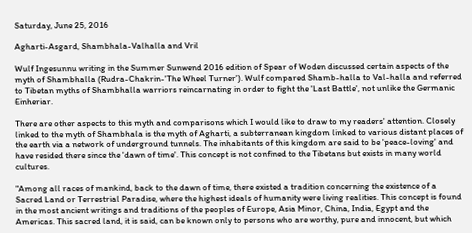Saturday, June 25, 2016

Agharti-Asgard, Shambhala-Valhalla and Vril

Wulf Ingesunnu writing in the Summer Sunwend 2016 edition of Spear of Woden discussed certain aspects of the myth of Shambhalla (Rudra-Chakrin-'The Wheel Turner'). Wulf compared Shamb-halla to Val-halla and referred to Tibetan myths of Shambhalla warriors reincarnating in order to fight the 'Last Battle', not unlike the Germanic Einheriar.

There are other aspects to this myth and comparisons which I would like to draw to my readers' attention. Closely linked to the myth of Shambhala is the myth of Agharti, a subterranean kingdom linked to various distant places of the earth via a network of underground tunnels. The inhabitants of this kingdom are said to be 'peace-loving' and have resided there since the 'dawn of time'. This concept is not confined to the Tibetans but exists in many world cultures.

"Among all races of mankind, back to the dawn of time, there existed a tradition concerning the existence of a Sacred Land or Terrestrial Paradise, where the highest ideals of humanity were living realities. This concept is found in the most ancient writings and traditions of the peoples of Europe, Asia Minor, China, India, Egypt and the Americas. This sacred land, it is said, can be known only to persons who are worthy, pure and innocent, but which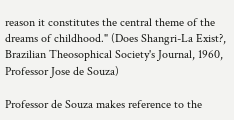reason it constitutes the central theme of the dreams of childhood." (Does Shangri-La Exist?, Brazilian Theosophical Society's Journal, 1960, Professor Jose de Souza)

Professor de Souza makes reference to the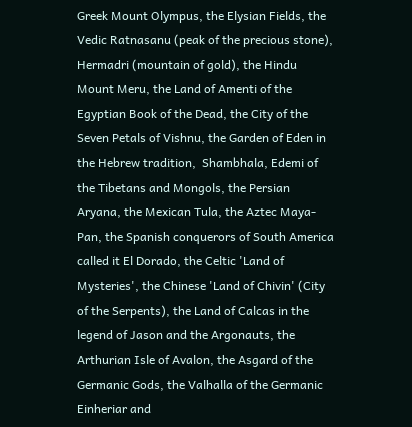Greek Mount Olympus, the Elysian Fields, the Vedic Ratnasanu (peak of the precious stone), Hermadri (mountain of gold), the Hindu Mount Meru, the Land of Amenti of the Egyptian Book of the Dead, the City of the Seven Petals of Vishnu, the Garden of Eden in the Hebrew tradition,  Shambhala, Edemi of the Tibetans and Mongols, the Persian Aryana, the Mexican Tula, the Aztec Maya-Pan, the Spanish conquerors of South America called it El Dorado, the Celtic 'Land of Mysteries', the Chinese 'Land of Chivin' (City of the Serpents), the Land of Calcas in the legend of Jason and the Argonauts, the Arthurian Isle of Avalon, the Asgard of the Germanic Gods, the Valhalla of the Germanic Einheriar and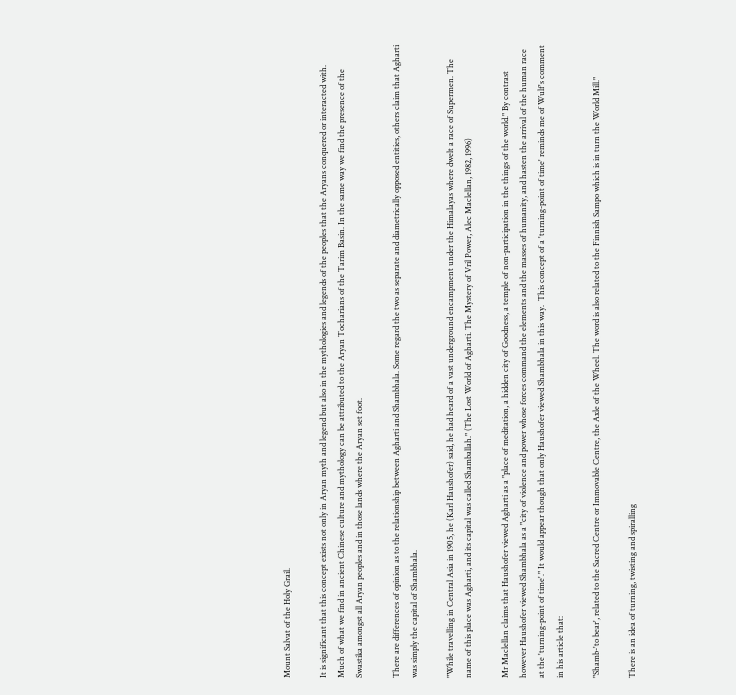Mount Salvat of the Holy Grail.

It is significant that this concept exists not only in Aryan myth and legend but also in the mythologies and legends of the peoples that the Aryans conquered or interacted with. Much of what we find in ancient Chinese culture and mythology can be attributed to the Aryan Tocharians of the Tarim Basin. In the same way we find the presence of the Swastika amongst all Aryan peoples and in those lands where the Aryan set foot.

There are differences of opinion as to the relationship between Agharti and Shambhala. Some regard the two as separate and diametrically opposed entities, others claim that Agharti was simply the capital of Shambhala.

"While travelling in Central Asia in 1905, he (Karl Haushofer) said, he had heard of a vast underground encampment under the Himalayas where dwelt a race of Supermen. The name of this place was Agharti, and its capital was called Shamballah." (The Lost World of Agharti. The Mystery of Vril Power, Alec Maclellan, 1982, 1996)

Mr Maclellan claims that Haushofer viewed Agharti as a "place of meditation, a hidden city of Goodness, a temple of non-participation in the things of the world." By contrast however Haushofer viewed Shambhala as a "city of violence and power whose forces command the elements and the masses of humanity, and hasten the arrival of the human race at the 'turning-point of time'." It would appear though that only Haushofer viewed Shambhala in this way.  This concept of a 'turning-point of time' reminds me of Wulf's comment in his article that:

"Shamb-'to bear', related to the Sacred Centre or Immovable Centre, the Axle of the Wheel. The word is also related to the Finnish Sampo which is in turn the World Mill."

There is an idea of turning, twisting and spiralling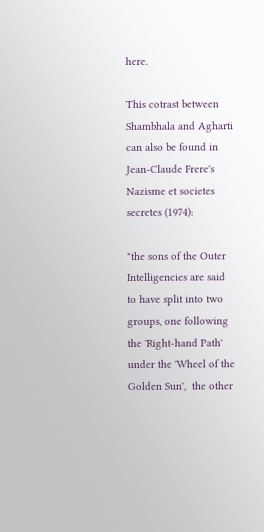here.

This cotrast between Shambhala and Agharti can also be found in Jean-Claude Frere's Nazisme et societes secretes (1974):

"the sons of the Outer Intelligencies are said to have split into two groups, one following the 'Right-hand Path' under the 'Wheel of the Golden Sun',  the other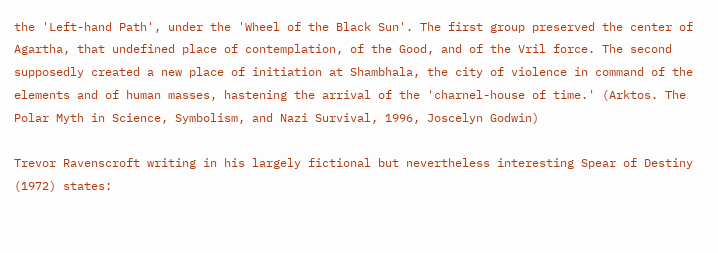the 'Left-hand Path', under the 'Wheel of the Black Sun'. The first group preserved the center of Agartha, that undefined place of contemplation, of the Good, and of the Vril force. The second supposedly created a new place of initiation at Shambhala, the city of violence in command of the elements and of human masses, hastening the arrival of the 'charnel-house of time.' (Arktos. The Polar Myth in Science, Symbolism, and Nazi Survival, 1996, Joscelyn Godwin)

Trevor Ravenscroft writing in his largely fictional but nevertheless interesting Spear of Destiny (1972) states: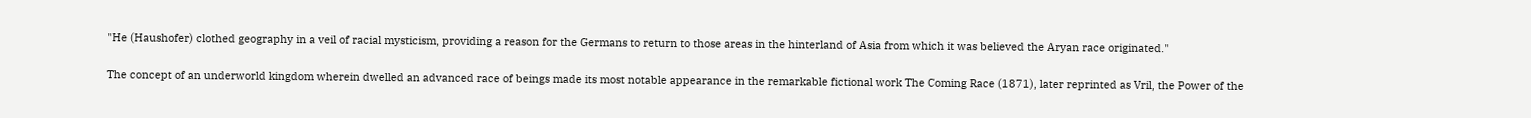"He (Haushofer) clothed geography in a veil of racial mysticism, providing a reason for the Germans to return to those areas in the hinterland of Asia from which it was believed the Aryan race originated."

The concept of an underworld kingdom wherein dwelled an advanced race of beings made its most notable appearance in the remarkable fictional work The Coming Race (1871), later reprinted as Vril, the Power of the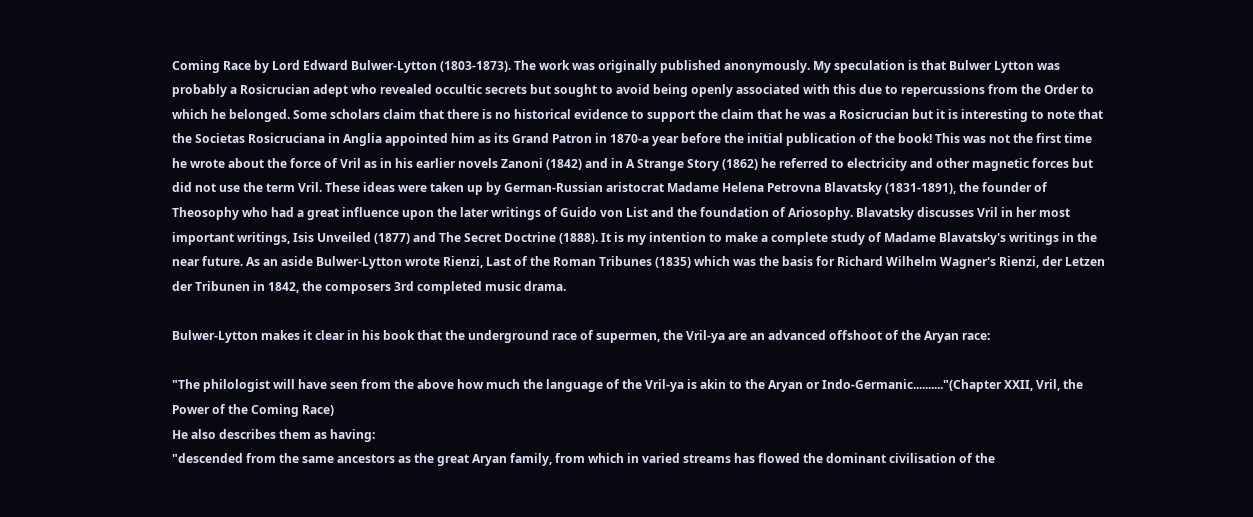Coming Race by Lord Edward Bulwer-Lytton (1803-1873). The work was originally published anonymously. My speculation is that Bulwer Lytton was probably a Rosicrucian adept who revealed occultic secrets but sought to avoid being openly associated with this due to repercussions from the Order to which he belonged. Some scholars claim that there is no historical evidence to support the claim that he was a Rosicrucian but it is interesting to note that the Societas Rosicruciana in Anglia appointed him as its Grand Patron in 1870-a year before the initial publication of the book! This was not the first time he wrote about the force of Vril as in his earlier novels Zanoni (1842) and in A Strange Story (1862) he referred to electricity and other magnetic forces but did not use the term Vril. These ideas were taken up by German-Russian aristocrat Madame Helena Petrovna Blavatsky (1831-1891), the founder of Theosophy who had a great influence upon the later writings of Guido von List and the foundation of Ariosophy. Blavatsky discusses Vril in her most important writings, Isis Unveiled (1877) and The Secret Doctrine (1888). It is my intention to make a complete study of Madame Blavatsky's writings in the near future. As an aside Bulwer-Lytton wrote Rienzi, Last of the Roman Tribunes (1835) which was the basis for Richard Wilhelm Wagner's Rienzi, der Letzen der Tribunen in 1842, the composers 3rd completed music drama.

Bulwer-Lytton makes it clear in his book that the underground race of supermen, the Vril-ya are an advanced offshoot of the Aryan race:

"The philologist will have seen from the above how much the language of the Vril-ya is akin to the Aryan or Indo-Germanic.........."(Chapter XXII, Vril, the Power of the Coming Race)
He also describes them as having:
"descended from the same ancestors as the great Aryan family, from which in varied streams has flowed the dominant civilisation of the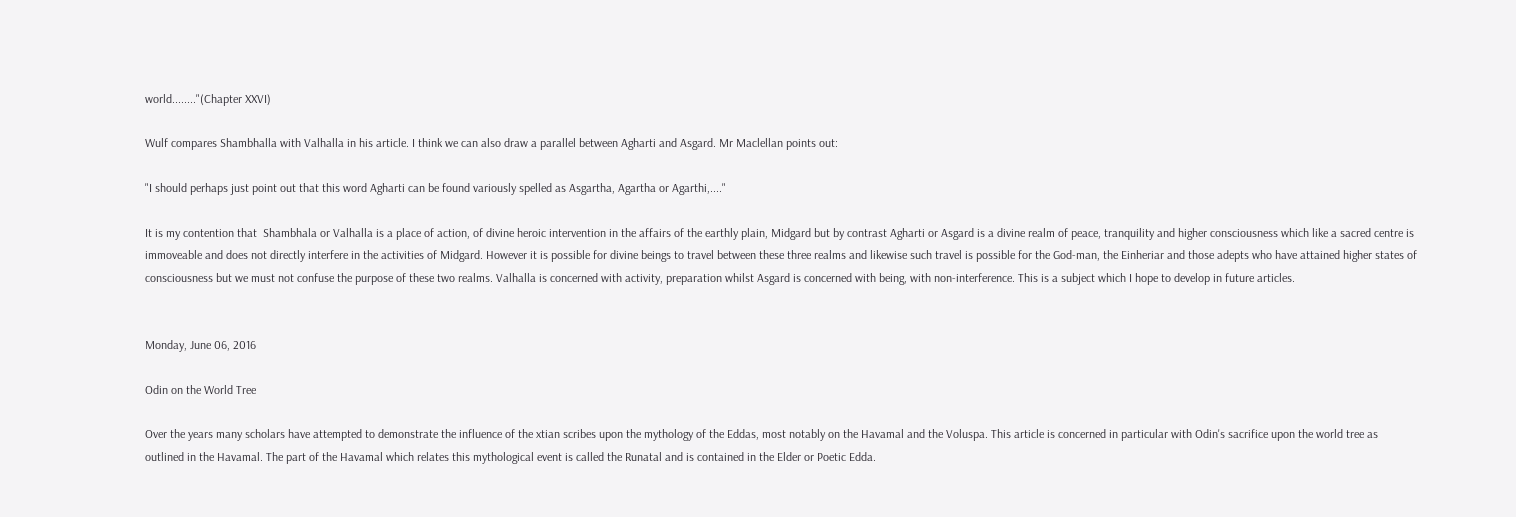world........"(Chapter XXVI)

Wulf compares Shambhalla with Valhalla in his article. I think we can also draw a parallel between Agharti and Asgard. Mr Maclellan points out:

"I should perhaps just point out that this word Agharti can be found variously spelled as Asgartha, Agartha or Agarthi,...."

It is my contention that  Shambhala or Valhalla is a place of action, of divine heroic intervention in the affairs of the earthly plain, Midgard but by contrast Agharti or Asgard is a divine realm of peace, tranquility and higher consciousness which like a sacred centre is immoveable and does not directly interfere in the activities of Midgard. However it is possible for divine beings to travel between these three realms and likewise such travel is possible for the God-man, the Einheriar and those adepts who have attained higher states of consciousness but we must not confuse the purpose of these two realms. Valhalla is concerned with activity, preparation whilst Asgard is concerned with being, with non-interference. This is a subject which I hope to develop in future articles.


Monday, June 06, 2016

Odin on the World Tree

Over the years many scholars have attempted to demonstrate the influence of the xtian scribes upon the mythology of the Eddas, most notably on the Havamal and the Voluspa. This article is concerned in particular with Odin's sacrifice upon the world tree as outlined in the Havamal. The part of the Havamal which relates this mythological event is called the Runatal and is contained in the Elder or Poetic Edda.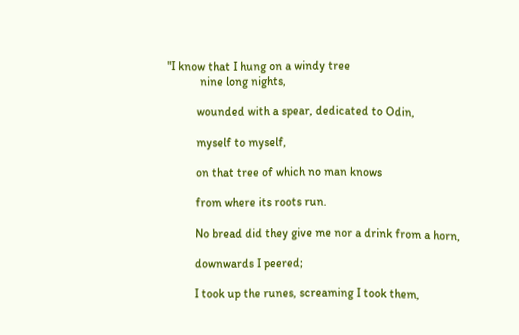"I know that I hung on a windy tree
           nine long nights,

          wounded with a spear, dedicated to Odin,

          myself to myself,

          on that tree of which no man knows

          from where its roots run.

          No bread did they give me nor a drink from a horn,

          downwards I peered;

          I took up the runes, screaming I took them,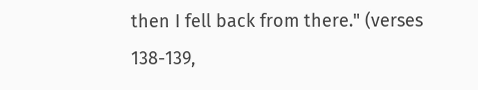then I fell back from there." (verses 138-139,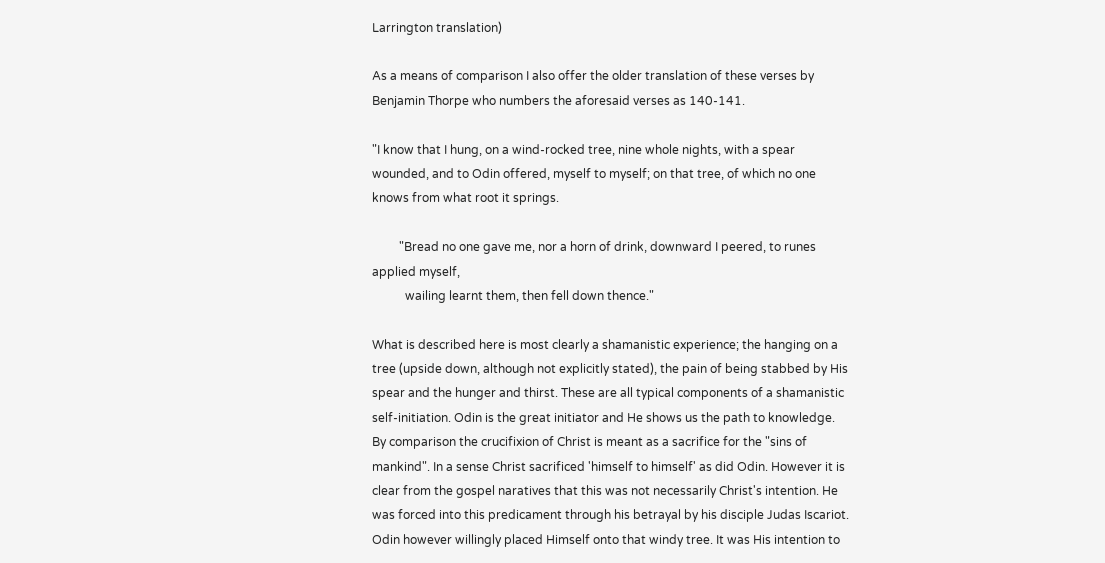Larrington translation)

As a means of comparison I also offer the older translation of these verses by Benjamin Thorpe who numbers the aforesaid verses as 140-141.

"I know that I hung, on a wind-rocked tree, nine whole nights, with a spear wounded, and to Odin offered, myself to myself; on that tree, of which no one knows from what root it springs.

         "Bread no one gave me, nor a horn of drink, downward I peered, to runes applied myself,
           wailing learnt them, then fell down thence."

What is described here is most clearly a shamanistic experience; the hanging on a tree (upside down, although not explicitly stated), the pain of being stabbed by His spear and the hunger and thirst. These are all typical components of a shamanistic self-initiation. Odin is the great initiator and He shows us the path to knowledge. By comparison the crucifixion of Christ is meant as a sacrifice for the "sins of mankind". In a sense Christ sacrificed 'himself to himself' as did Odin. However it is clear from the gospel naratives that this was not necessarily Christ's intention. He was forced into this predicament through his betrayal by his disciple Judas Iscariot. Odin however willingly placed Himself onto that windy tree. It was His intention to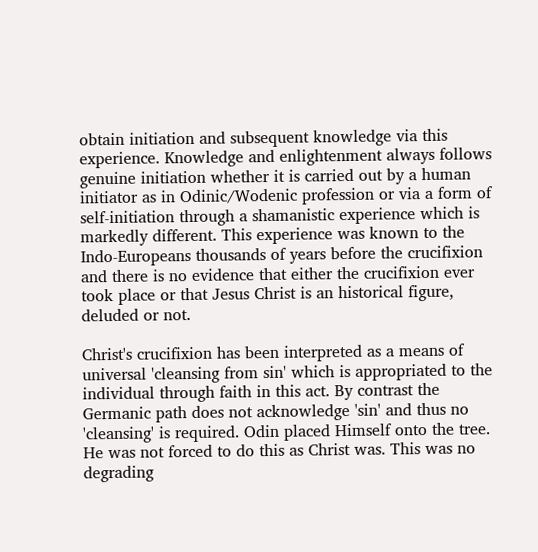obtain initiation and subsequent knowledge via this experience. Knowledge and enlightenment always follows genuine initiation whether it is carried out by a human initiator as in Odinic/Wodenic profession or via a form of self-initiation through a shamanistic experience which is markedly different. This experience was known to the Indo-Europeans thousands of years before the crucifixion and there is no evidence that either the crucifixion ever took place or that Jesus Christ is an historical figure, deluded or not.

Christ's crucifixion has been interpreted as a means of universal 'cleansing from sin' which is appropriated to the individual through faith in this act. By contrast the Germanic path does not acknowledge 'sin' and thus no 'cleansing' is required. Odin placed Himself onto the tree. He was not forced to do this as Christ was. This was no degrading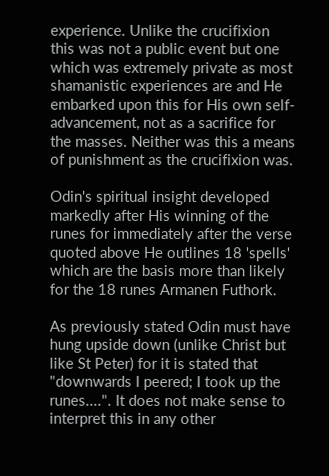experience. Unlike the crucifixion this was not a public event but one which was extremely private as most shamanistic experiences are and He embarked upon this for His own self-advancement, not as a sacrifice for the masses. Neither was this a means of punishment as the crucifixion was.

Odin's spiritual insight developed markedly after His winning of the runes for immediately after the verse quoted above He outlines 18 'spells' which are the basis more than likely for the 18 runes Armanen Futhork.

As previously stated Odin must have hung upside down (unlike Christ but like St Peter) for it is stated that "downwards I peered; I took up the runes....". It does not make sense to interpret this in any other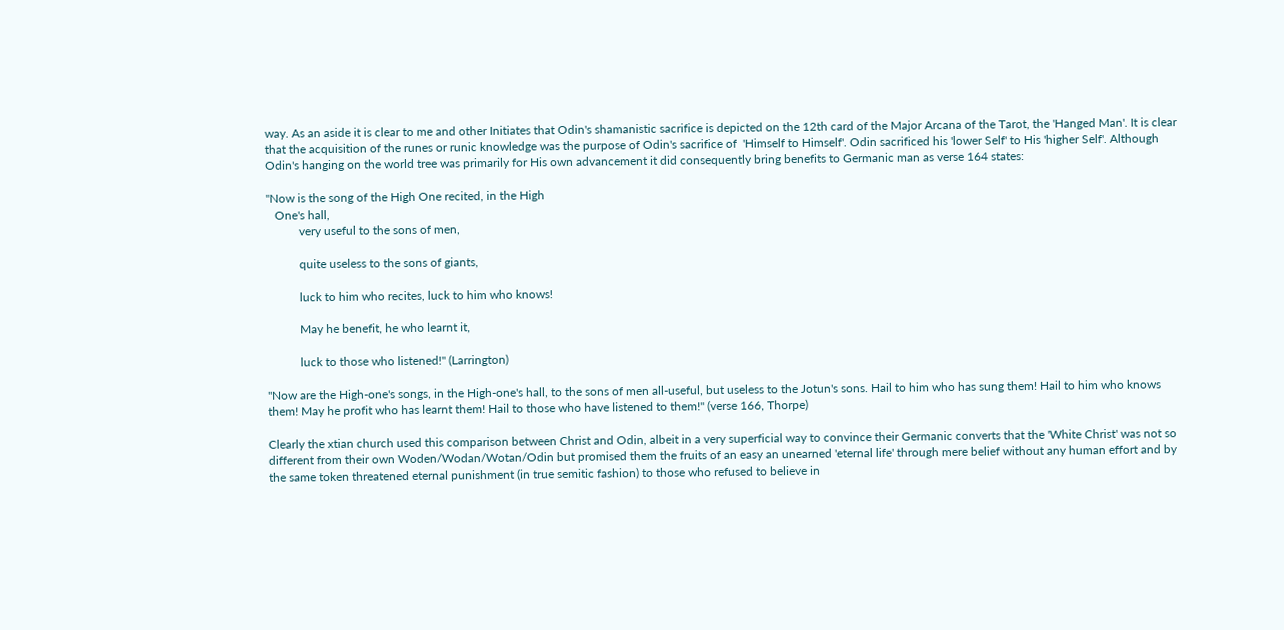way. As an aside it is clear to me and other Initiates that Odin's shamanistic sacrifice is depicted on the 12th card of the Major Arcana of the Tarot, the 'Hanged Man'. It is clear that the acquisition of the runes or runic knowledge was the purpose of Odin's sacrifice of  'Himself to Himself'. Odin sacrificed his 'lower Self' to His 'higher Self'. Although Odin's hanging on the world tree was primarily for His own advancement it did consequently bring benefits to Germanic man as verse 164 states:

"Now is the song of the High One recited, in the High
   One's hall,
           very useful to the sons of men,

           quite useless to the sons of giants,

           luck to him who recites, luck to him who knows!

           May he benefit, he who learnt it,

           luck to those who listened!" (Larrington)

"Now are the High-one's songs, in the High-one's hall, to the sons of men all-useful, but useless to the Jotun's sons. Hail to him who has sung them! Hail to him who knows them! May he profit who has learnt them! Hail to those who have listened to them!" (verse 166, Thorpe)

Clearly the xtian church used this comparison between Christ and Odin, albeit in a very superficial way to convince their Germanic converts that the 'White Christ' was not so different from their own Woden/Wodan/Wotan/Odin but promised them the fruits of an easy an unearned 'eternal life' through mere belief without any human effort and by the same token threatened eternal punishment (in true semitic fashion) to those who refused to believe in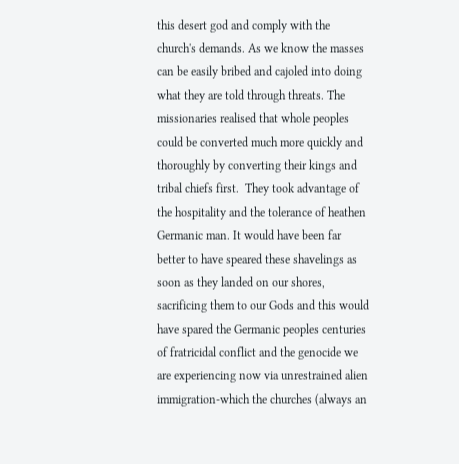this desert god and comply with the church's demands. As we know the masses can be easily bribed and cajoled into doing what they are told through threats. The missionaries realised that whole peoples could be converted much more quickly and thoroughly by converting their kings and tribal chiefs first.  They took advantage of the hospitality and the tolerance of heathen Germanic man. It would have been far better to have speared these shavelings as soon as they landed on our shores, sacrificing them to our Gods and this would have spared the Germanic peoples centuries of fratricidal conflict and the genocide we are experiencing now via unrestrained alien immigration-which the churches (always an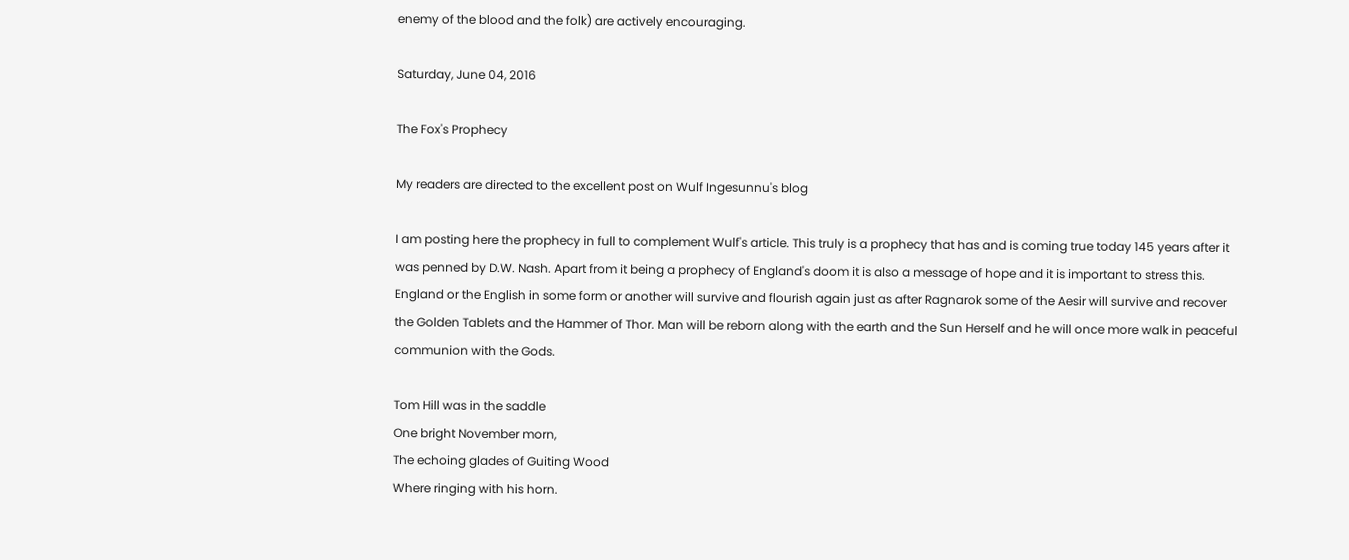enemy of the blood and the folk) are actively encouraging.

Saturday, June 04, 2016

The Fox's Prophecy

My readers are directed to the excellent post on Wulf Ingesunnu's blog

I am posting here the prophecy in full to complement Wulf's article. This truly is a prophecy that has and is coming true today 145 years after it was penned by D.W. Nash. Apart from it being a prophecy of England's doom it is also a message of hope and it is important to stress this. England or the English in some form or another will survive and flourish again just as after Ragnarok some of the Aesir will survive and recover the Golden Tablets and the Hammer of Thor. Man will be reborn along with the earth and the Sun Herself and he will once more walk in peaceful communion with the Gods.

Tom Hill was in the saddle
One bright November morn,
The echoing glades of Guiting Wood
Where ringing with his horn.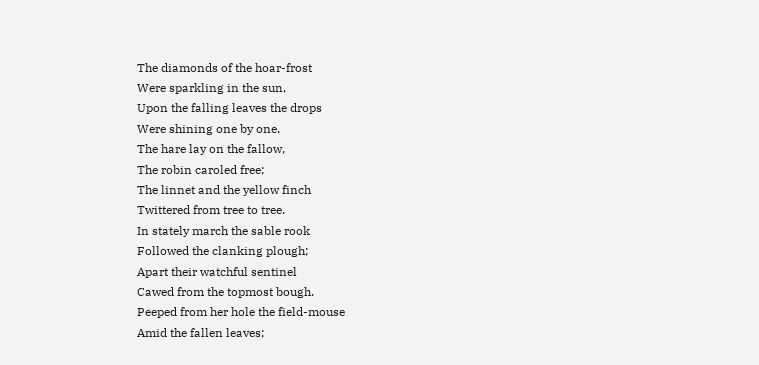The diamonds of the hoar-frost
Were sparkling in the sun,
Upon the falling leaves the drops
Were shining one by one.
The hare lay on the fallow,
The robin caroled free;
The linnet and the yellow finch
Twittered from tree to tree.
In stately march the sable rook
Followed the clanking plough;
Apart their watchful sentinel
Cawed from the topmost bough.
Peeped from her hole the field-mouse
Amid the fallen leaves;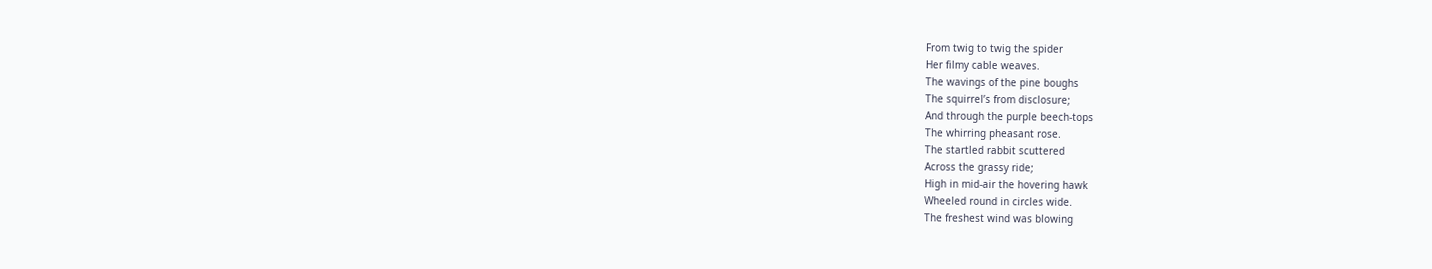From twig to twig the spider
Her filmy cable weaves.
The wavings of the pine boughs
The squirrel’s from disclosure;
And through the purple beech-tops
The whirring pheasant rose.
The startled rabbit scuttered
Across the grassy ride;
High in mid-air the hovering hawk
Wheeled round in circles wide.
The freshest wind was blowing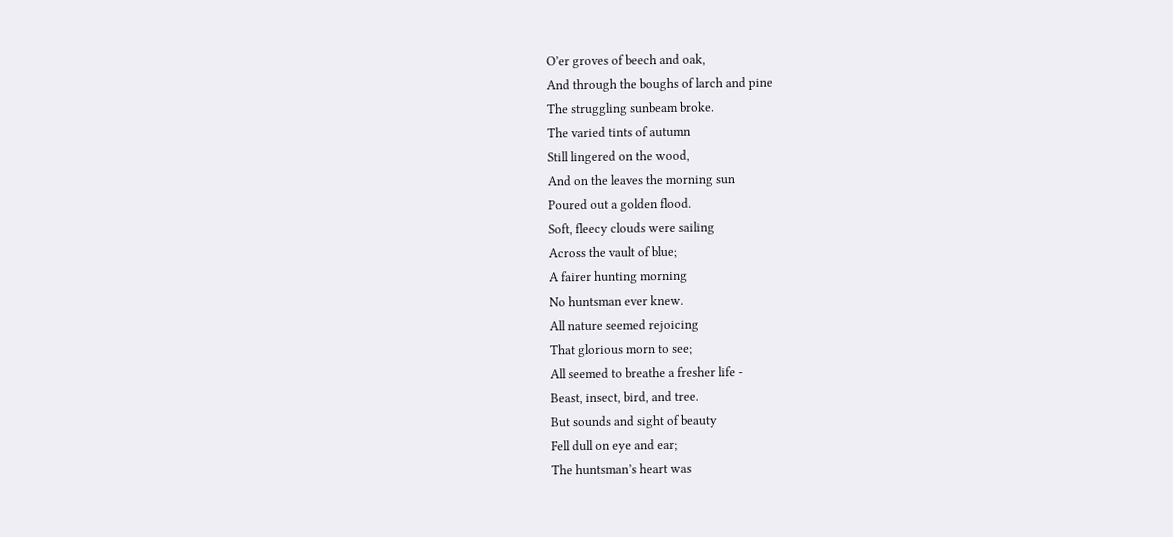O’er groves of beech and oak,
And through the boughs of larch and pine
The struggling sunbeam broke.
The varied tints of autumn
Still lingered on the wood,
And on the leaves the morning sun
Poured out a golden flood.
Soft, fleecy clouds were sailing
Across the vault of blue;
A fairer hunting morning
No huntsman ever knew.
All nature seemed rejoicing
That glorious morn to see;
All seemed to breathe a fresher life -
Beast, insect, bird, and tree.
But sounds and sight of beauty
Fell dull on eye and ear;
The huntsman’s heart was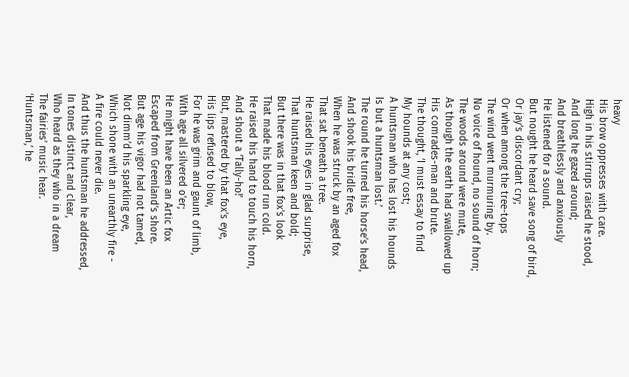heavy
His brow oppresses with care.
High in his stirrups raised he stood,
And long he gazed around;
And breathlessly and anxiously
He listened for a sound.
But nought he heard save song of bird,
Or jay’s discordant cry;
Or when among the tree-tops
The wind went murmuring by.
No voice of hound, no sound of horn;
The woods around were mute,
As though the earth had swallowed up
His comrades-man and brute.
The thought, ‘I must essay to find
My hounds at any cost;
A huntsman who has lost his hounds
Is but a huntsman lost.’
The round he turned his horse’s head,
And shook his bridle free,
When he was struck by an aged fox
That sat beneath a tree.
He raised his eyes in glad surprise,
That huntsman keen and bold;
But there was in that fox’s look
That made his blood run cold.
He raised his hand to touch his horn,
And shout a ‘Tally-ho!’
But, mastered by that fox’s eye,
His lips refused to blow,
For he was grim and gaunt of limb,
With age all silvered o’er;
He might have been an Artic fox
Escaped from Greenland’s shore.
But age his vigor had not tamed,
Not dimm’d his sparkling eye,
Which shone with an unearthly fire -
A fire could never die.
And thus the huntsman he addressed,
In tones distinct and clear,
Who heard as they who in a dream
The fairies’ music hear.
‘Huntsman,’ he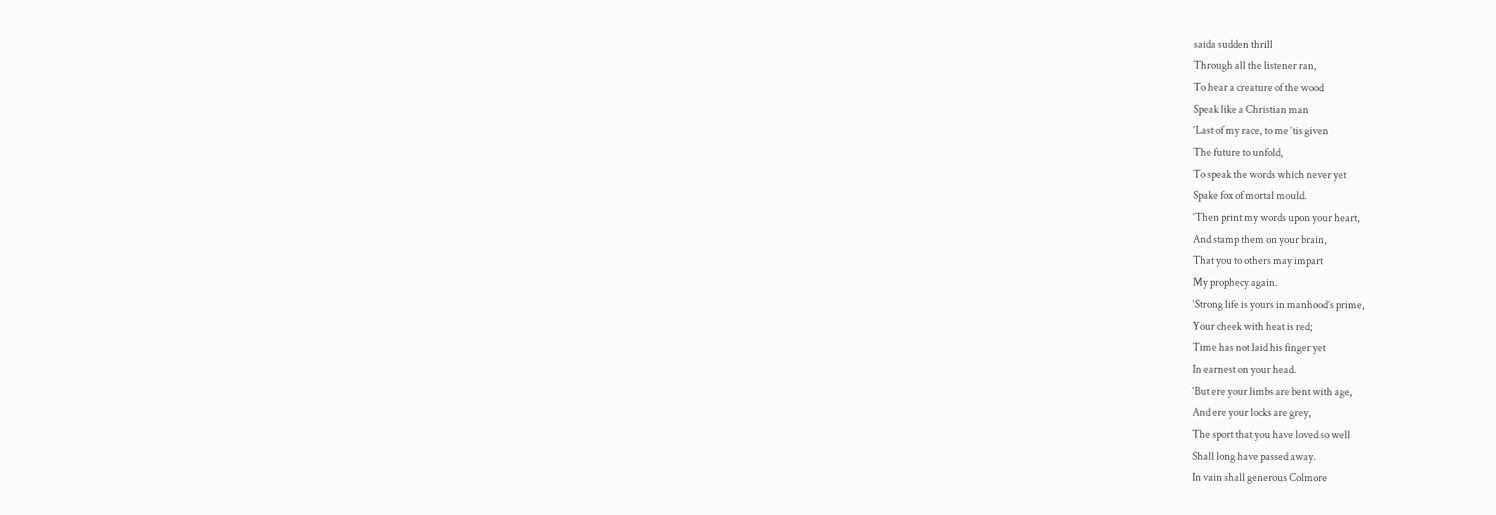saida sudden thrill
Through all the listener ran,
To hear a creature of the wood
Speak like a Christian man
‘Last of my race, to me ‘tis given
The future to unfold,
To speak the words which never yet
Spake fox of mortal mould.
‘Then print my words upon your heart,
And stamp them on your brain,
That you to others may impart
My prophecy again.
‘Strong life is yours in manhood’s prime,
Your cheek with heat is red;
Time has not laid his finger yet
In earnest on your head.
‘But ere your limbs are bent with age,
And ere your locks are grey,
The sport that you have loved so well
Shall long have passed away.
In vain shall generous Colmore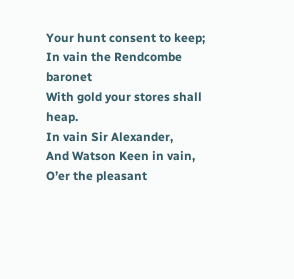Your hunt consent to keep;
In vain the Rendcombe baronet
With gold your stores shall heap.
In vain Sir Alexander,
And Watson Keen in vain,
O’er the pleasant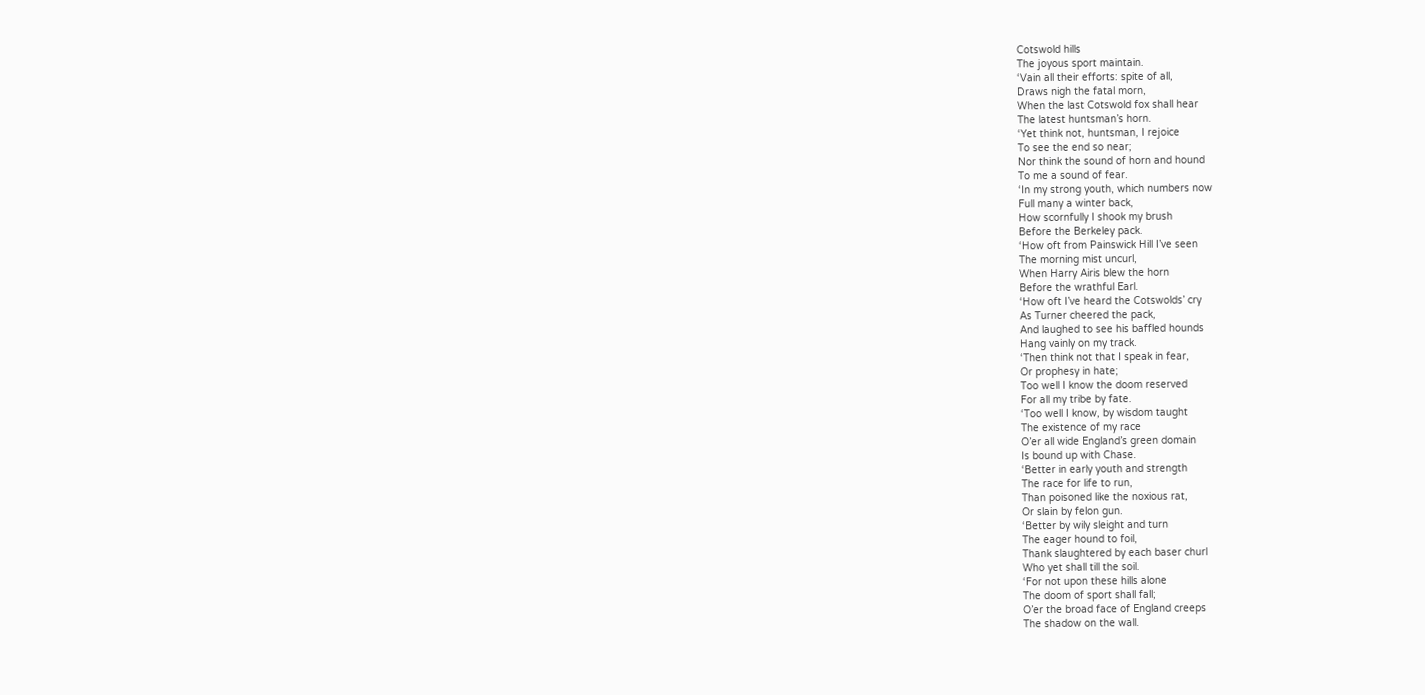Cotswold hills
The joyous sport maintain.
‘Vain all their efforts: spite of all,
Draws nigh the fatal morn,
When the last Cotswold fox shall hear
The latest huntsman’s horn.
‘Yet think not, huntsman, I rejoice
To see the end so near;
Nor think the sound of horn and hound
To me a sound of fear.
‘In my strong youth, which numbers now
Full many a winter back,
How scornfully I shook my brush
Before the Berkeley pack.
‘How oft from Painswick Hill I’ve seen
The morning mist uncurl,
When Harry Airis blew the horn
Before the wrathful Earl.
‘How oft I’ve heard the Cotswolds’ cry
As Turner cheered the pack,
And laughed to see his baffled hounds
Hang vainly on my track.
‘Then think not that I speak in fear,
Or prophesy in hate;
Too well I know the doom reserved
For all my tribe by fate.
‘Too well I know, by wisdom taught
The existence of my race
O’er all wide England’s green domain
Is bound up with Chase.
‘Better in early youth and strength
The race for life to run,
Than poisoned like the noxious rat,
Or slain by felon gun.
‘Better by wily sleight and turn
The eager hound to foil,
Thank slaughtered by each baser churl
Who yet shall till the soil.
‘For not upon these hills alone
The doom of sport shall fall;
O’er the broad face of England creeps
The shadow on the wall.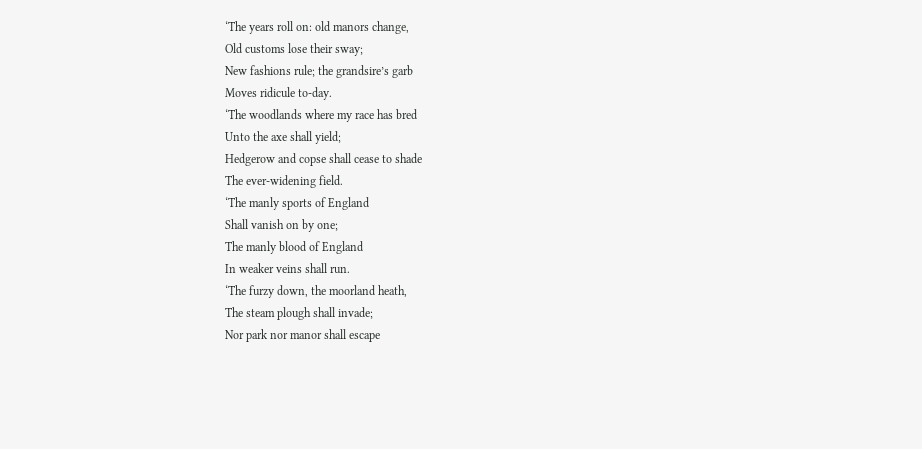‘The years roll on: old manors change,
Old customs lose their sway;
New fashions rule; the grandsire’s garb
Moves ridicule to-day.
‘The woodlands where my race has bred
Unto the axe shall yield;
Hedgerow and copse shall cease to shade
The ever-widening field.
‘The manly sports of England
Shall vanish on by one;
The manly blood of England
In weaker veins shall run.
‘The furzy down, the moorland heath,
The steam plough shall invade;
Nor park nor manor shall escape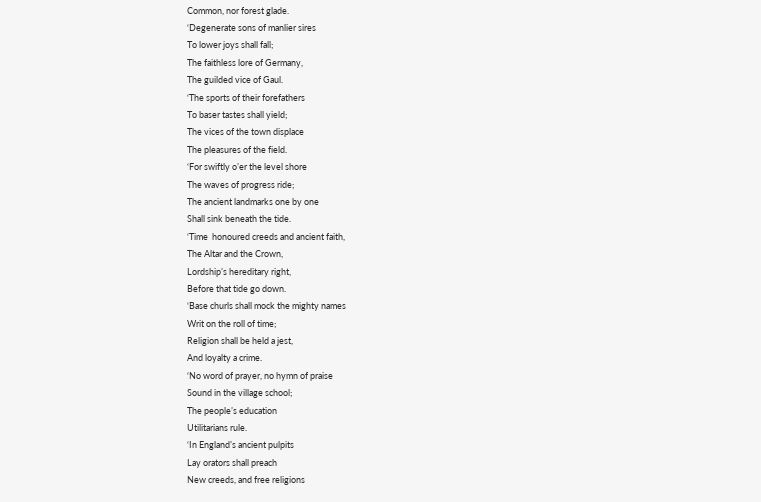Common, nor forest glade.
‘Degenerate sons of manlier sires
To lower joys shall fall;
The faithless lore of Germany,
The guilded vice of Gaul.
‘The sports of their forefathers
To baser tastes shall yield;
The vices of the town displace
The pleasures of the field.
‘For swiftly o’er the level shore
The waves of progress ride;
The ancient landmarks one by one
Shall sink beneath the tide.
‘Time  honoured creeds and ancient faith,
The Altar and the Crown,
Lordship’s hereditary right,
Before that tide go down.
‘Base churls shall mock the mighty names
Writ on the roll of time;
Religion shall be held a jest,
And loyalty a crime.
‘No word of prayer, no hymn of praise
Sound in the village school;
The people’s education
Utilitarians rule.
‘In England’s ancient pulpits
Lay orators shall preach
New creeds, and free religions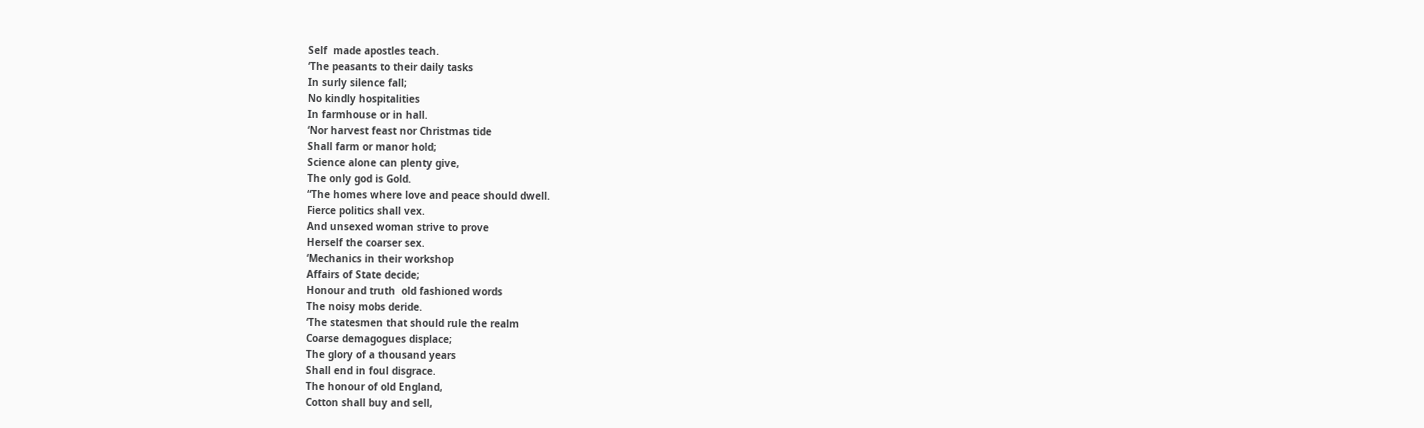Self  made apostles teach.
‘The peasants to their daily tasks
In surly silence fall;
No kindly hospitalities
In farmhouse or in hall.
‘Nor harvest feast nor Christmas tide
Shall farm or manor hold;
Science alone can plenty give,
The only god is Gold.
“The homes where love and peace should dwell.
Fierce politics shall vex.
And unsexed woman strive to prove
Herself the coarser sex.
‘Mechanics in their workshop
Affairs of State decide;
Honour and truth  old fashioned words
The noisy mobs deride.
‘The statesmen that should rule the realm
Coarse demagogues displace;
The glory of a thousand years
Shall end in foul disgrace.
The honour of old England,
Cotton shall buy and sell,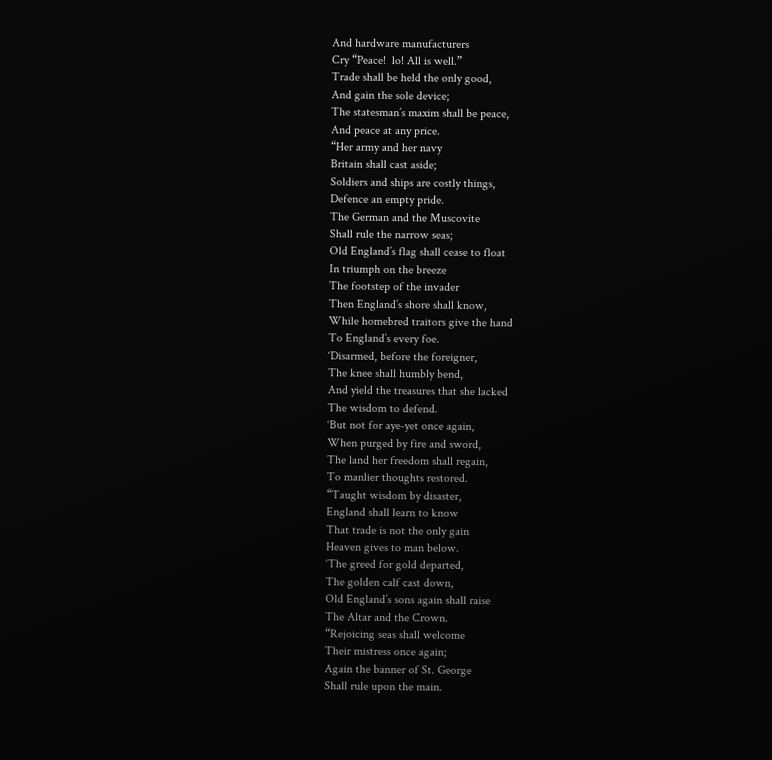And hardware manufacturers
Cry “Peace!  lo! All is well.”
Trade shall be held the only good,
And gain the sole device;
The statesman’s maxim shall be peace,
And peace at any price.
“Her army and her navy
Britain shall cast aside;
Soldiers and ships are costly things,
Defence an empty pride.
The German and the Muscovite
Shall rule the narrow seas;
Old England’s flag shall cease to float
In triumph on the breeze
The footstep of the invader
Then England’s shore shall know,
While homebred traitors give the hand
To England’s every foe.
‘Disarmed, before the foreigner,
The knee shall humbly bend,
And yield the treasures that she lacked
The wisdom to defend.
‘But not for aye-yet once again,
When purged by fire and sword,
The land her freedom shall regain,
To manlier thoughts restored.
“Taught wisdom by disaster,
England shall learn to know
That trade is not the only gain
Heaven gives to man below.
‘The greed for gold departed,
The golden calf cast down,
Old England’s sons again shall raise
The Altar and the Crown.
“Rejoicing seas shall welcome
Their mistress once again;
Again the banner of St. George
Shall rule upon the main.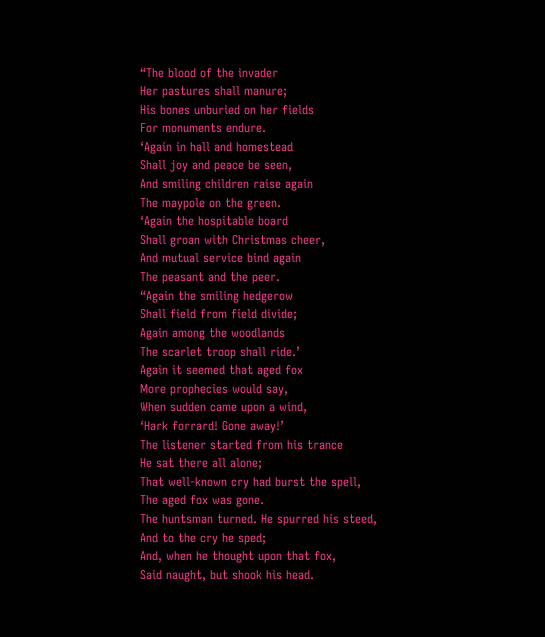“The blood of the invader
Her pastures shall manure;
His bones unburied on her fields
For monuments endure.
‘Again in hall and homestead
Shall joy and peace be seen,
And smiling children raise again
The maypole on the green.
‘Again the hospitable board
Shall groan with Christmas cheer,
And mutual service bind again
The peasant and the peer.
“Again the smiling hedgerow
Shall field from field divide;
Again among the woodlands
The scarlet troop shall ride.’
Again it seemed that aged fox
More prophecies would say,
When sudden came upon a wind,
‘Hark forrard! Gone away!’
The listener started from his trance
He sat there all alone;
That well-known cry had burst the spell,
The aged fox was gone.
The huntsman turned. He spurred his steed,
And to the cry he sped;
And, when he thought upon that fox,
Said naught, but shook his head.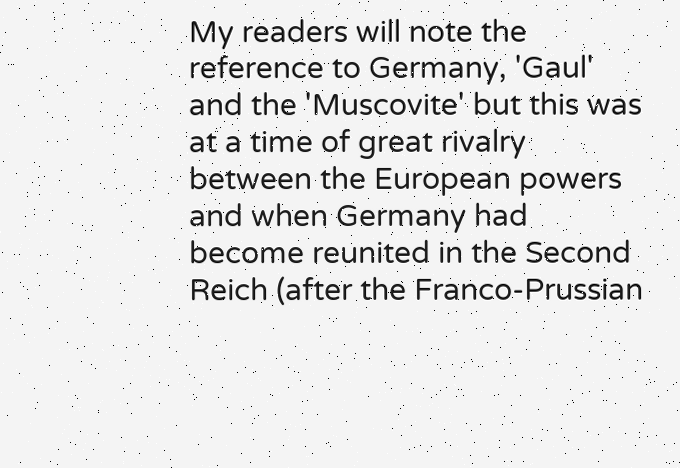My readers will note the reference to Germany, 'Gaul' and the 'Muscovite' but this was at a time of great rivalry between the European powers and when Germany had become reunited in the Second Reich (after the Franco-Prussian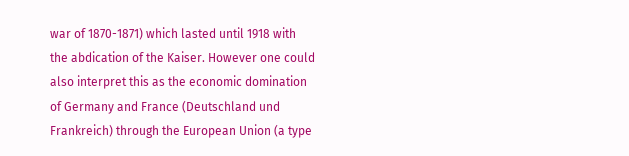war of 1870-1871) which lasted until 1918 with the abdication of the Kaiser. However one could also interpret this as the economic domination of Germany and France (Deutschland und Frankreich) through the European Union (a type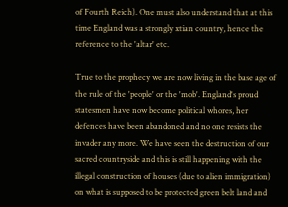of Fourth Reich). One must also understand that at this time England was a strongly xtian country, hence the reference to the 'altar' etc.

True to the prophecy we are now living in the base age of the rule of the 'people' or the 'mob'. England's proud statesmen have now become political whores, her defences have been abandoned and no one resists the invader any more. We have seen the destruction of our sacred countryside and this is still happening with the illegal construction of houses (due to alien immigration) on what is supposed to be protected green belt land and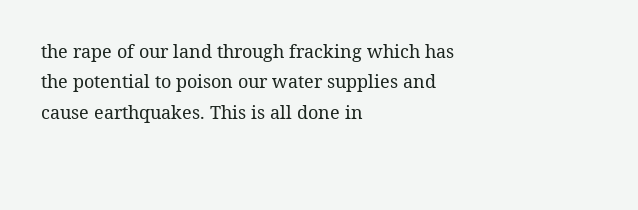the rape of our land through fracking which has the potential to poison our water supplies and cause earthquakes. This is all done in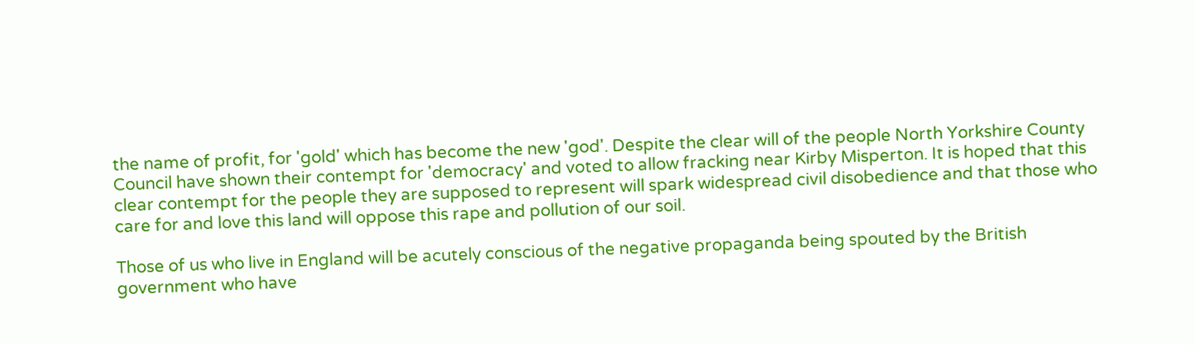the name of profit, for 'gold' which has become the new 'god'. Despite the clear will of the people North Yorkshire County Council have shown their contempt for 'democracy' and voted to allow fracking near Kirby Misperton. It is hoped that this clear contempt for the people they are supposed to represent will spark widespread civil disobedience and that those who care for and love this land will oppose this rape and pollution of our soil.

Those of us who live in England will be acutely conscious of the negative propaganda being spouted by the British government who have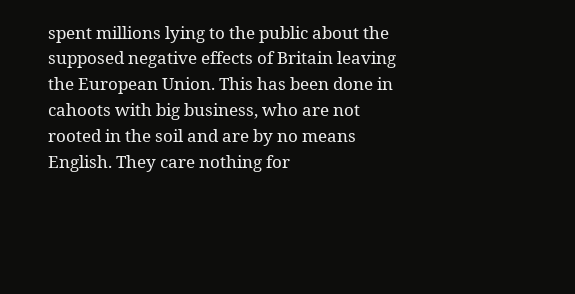spent millions lying to the public about the supposed negative effects of Britain leaving the European Union. This has been done in cahoots with big business, who are not rooted in the soil and are by no means English. They care nothing for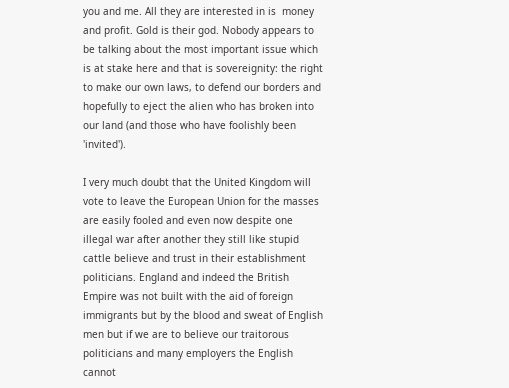you and me. All they are interested in is  money and profit. Gold is their god. Nobody appears to be talking about the most important issue which is at stake here and that is sovereignity: the right to make our own laws, to defend our borders and hopefully to eject the alien who has broken into our land (and those who have foolishly been 'invited').

I very much doubt that the United Kingdom will vote to leave the European Union for the masses are easily fooled and even now despite one illegal war after another they still like stupid cattle believe and trust in their establishment politicians. England and indeed the British Empire was not built with the aid of foreign immigrants but by the blood and sweat of English men but if we are to believe our traitorous politicians and many employers the English cannot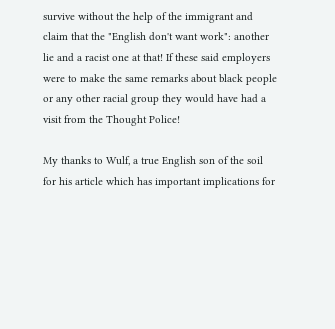survive without the help of the immigrant and claim that the "English don't want work": another lie and a racist one at that! If these said employers were to make the same remarks about black people or any other racial group they would have had a visit from the Thought Police!

My thanks to Wulf, a true English son of the soil for his article which has important implications for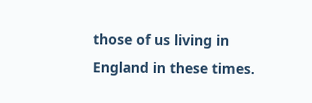those of us living in England in these times.